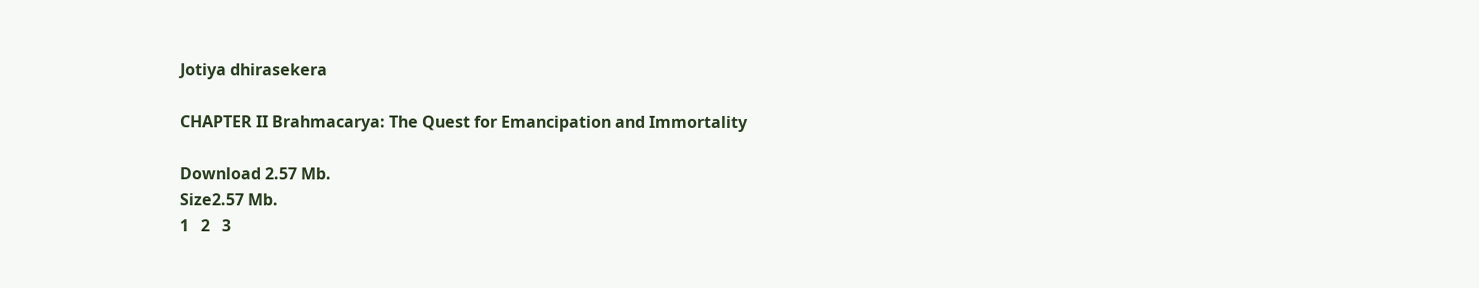Jotiya dhirasekera

CHAPTER II Brahmacarya: The Quest for Emancipation and Immortality

Download 2.57 Mb.
Size2.57 Mb.
1   2   3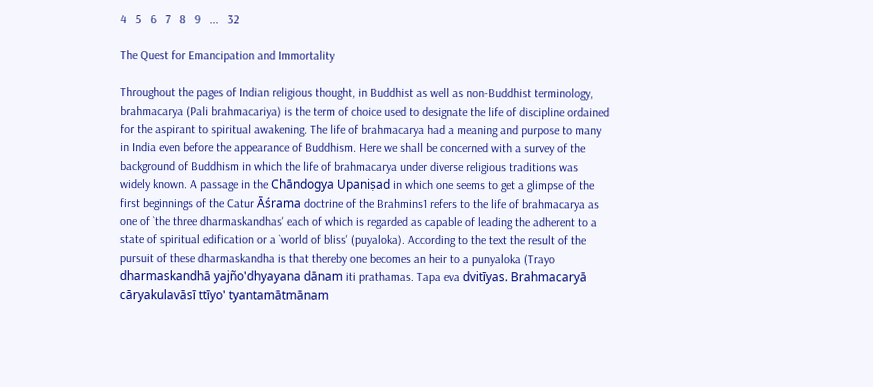4   5   6   7   8   9   ...   32

The Quest for Emancipation and Immortality

Throughout the pages of Indian religious thought, in Buddhist as well as non-Buddhist terminology, brahmacarya (Pali brahmacariya) is the term of choice used to designate the life of discipline ordained for the aspirant to spiritual awakening. The life of brahmacarya had a meaning and purpose to many in India even before the appearance of Buddhism. Here we shall be concerned with a survey of the background of Buddhism in which the life of brahmacarya under diverse religious traditions was widely known. A passage in the Chāndogya Upaniṣad in which one seems to get a glimpse of the first beginnings of the Catur Āśrama doctrine of the Brahmins1 refers to the life of brahmacarya as one of `the three dharmaskandhas' each of which is regarded as capable of leading the adherent to a state of spiritual edification or a `world of bliss' (puyaloka). According to the text the result of the pursuit of these dharmaskandha is that thereby one becomes an heir to a punyaloka (Trayo dharmaskandhā yajño'dhyayana dānam iti prathamas. Tapa eva dvitīyas. Brahmacaryā cāryakulavāsī ttīyo' tyantamātmānam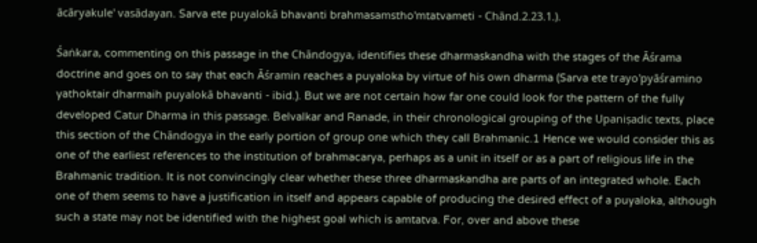ācāryakule' vasādayan. Sarva ete puyalokā bhavanti brahmasamstho'mtatvameti - Chānd.2.23.1.).

Śaṅkara, commenting on this passage in the Chāndogya, identifies these dharmaskandha with the stages of the Āśrama doctrine and goes on to say that each Āśramin reaches a puyaloka by virtue of his own dharma (Sarva ete trayo'pyāśramino yathoktair dharmaih puyalokā bhavanti - ibid.). But we are not certain how far one could look for the pattern of the fully developed Catur Dharma in this passage. Belvalkar and Ranade, in their chronological grouping of the Upaniṣadic texts, place this section of the Chāndogya in the early portion of group one which they call Brahmanic.1 Hence we would consider this as one of the earliest references to the institution of brahmacarya, perhaps as a unit in itself or as a part of religious life in the Brahmanic tradition. It is not convincingly clear whether these three dharmaskandha are parts of an integrated whole. Each one of them seems to have a justification in itself and appears capable of producing the desired effect of a puyaloka, although such a state may not be identified with the highest goal which is amtatva. For, over and above these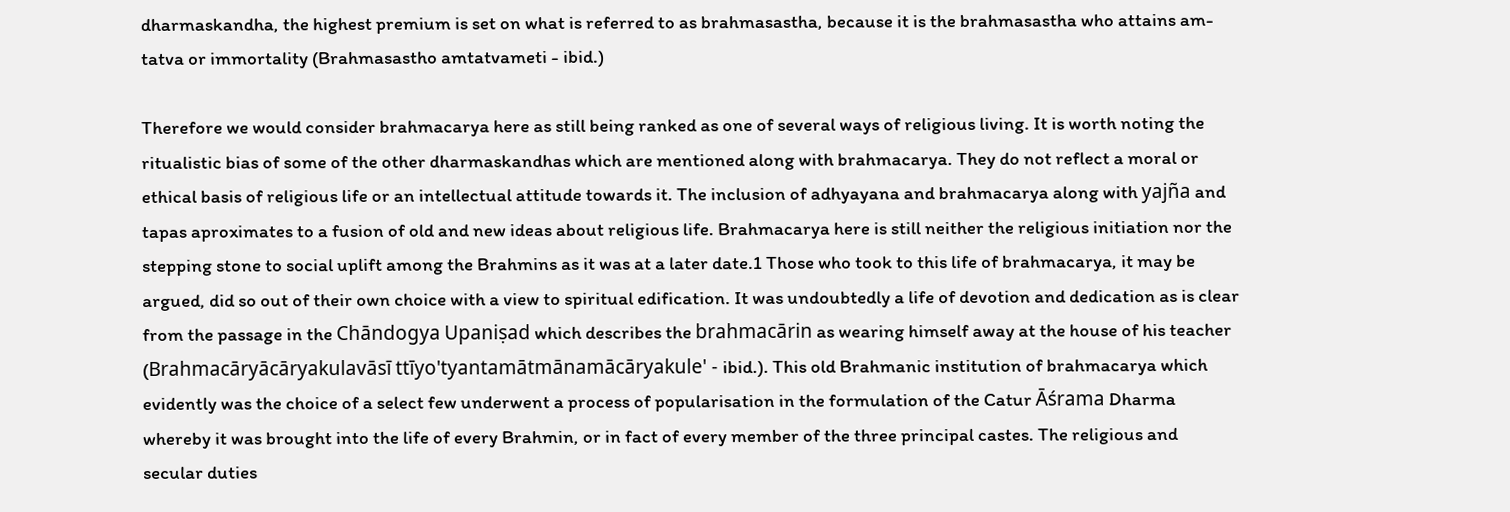dharmaskandha, the highest premium is set on what is referred to as brahmasastha, because it is the brahmasastha who attains am-tatva or immortality (Brahmasastho amtatvameti - ibid.)

Therefore we would consider brahmacarya here as still being ranked as one of several ways of religious living. It is worth noting the ritualistic bias of some of the other dharmaskandhas which are mentioned along with brahmacarya. They do not reflect a moral or ethical basis of religious life or an intellectual attitude towards it. The inclusion of adhyayana and brahmacarya along with yajña and tapas aproximates to a fusion of old and new ideas about religious life. Brahmacarya here is still neither the religious initiation nor the stepping stone to social uplift among the Brahmins as it was at a later date.1 Those who took to this life of brahmacarya, it may be argued, did so out of their own choice with a view to spiritual edification. It was undoubtedly a life of devotion and dedication as is clear from the passage in the Chāndogya Upaniṣad which describes the brahmacārin as wearing himself away at the house of his teacher (Brahmacāryācāryakulavāsī ttīyo'tyantamātmānamācāryakule' - ibid.). This old Brahmanic institution of brahmacarya which evidently was the choice of a select few underwent a process of popularisation in the formulation of the Catur Āśrama Dharma whereby it was brought into the life of every Brahmin, or in fact of every member of the three principal castes. The religious and secular duties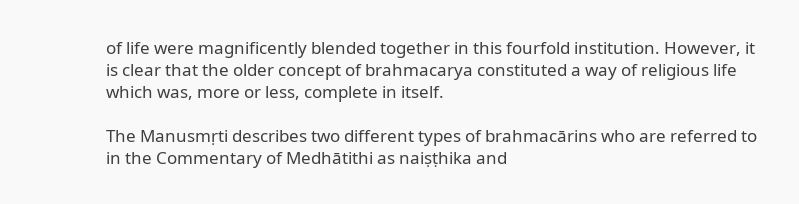of life were magnificently blended together in this fourfold institution. However, it is clear that the older concept of brahmacarya constituted a way of religious life which was, more or less, complete in itself.

The Manusmṛti describes two different types of brahmacārins who are referred to in the Commentary of Medhātithi as naiṣṭhika and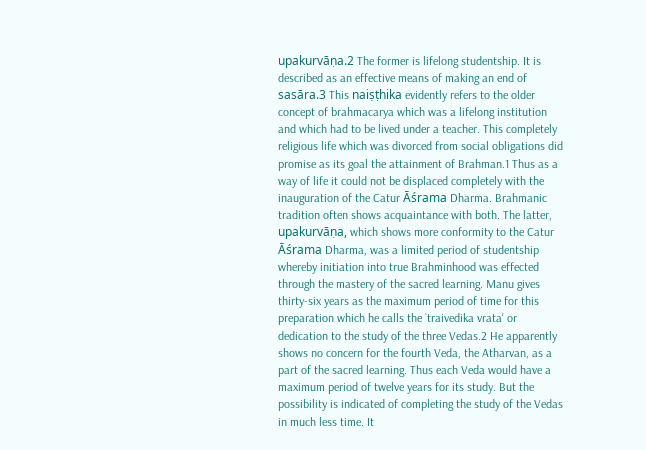upakurvāṇa.2 The former is lifelong studentship. It is described as an effective means of making an end of sasāra.3 This naiṣṭhika evidently refers to the older concept of brahmacarya which was a lifelong institution and which had to be lived under a teacher. This completely religious life which was divorced from social obligations did promise as its goal the attainment of Brahman.1 Thus as a way of life it could not be displaced completely with the inauguration of the Catur Āśrama Dharma. Brahmanic tradition often shows acquaintance with both. The latter, upakurvāṇa, which shows more conformity to the Catur Āśrama Dharma, was a limited period of studentship whereby initiation into true Brahminhood was effected through the mastery of the sacred learning. Manu gives thirty-six years as the maximum period of time for this preparation which he calls the `traivedika vrata' or dedication to the study of the three Vedas.2 He apparently shows no concern for the fourth Veda, the Atharvan, as a part of the sacred learning. Thus each Veda would have a maximum period of twelve years for its study. But the possibility is indicated of completing the study of the Vedas in much less time. It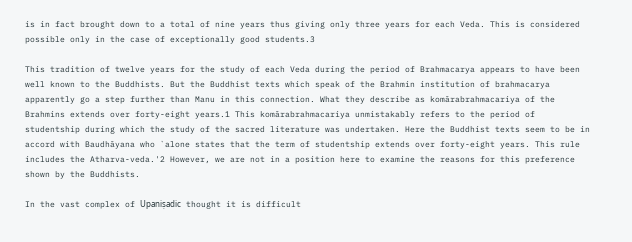is in fact brought down to a total of nine years thus giving only three years for each Veda. This is considered possible only in the case of exceptionally good students.3

This tradition of twelve years for the study of each Veda during the period of Brahmacarya appears to have been well known to the Buddhists. But the Buddhist texts which speak of the Brahmin institution of brahmacarya apparently go a step further than Manu in this connection. What they describe as komārabrahmacariya of the Brahmins extends over forty-eight years.1 This komārabrahmacariya unmistakably refers to the period of studentship during which the study of the sacred literature was undertaken. Here the Buddhist texts seem to be in accord with Baudhāyana who `alone states that the term of studentship extends over forty-eight years. This rule includes the Atharva-veda.'2 However, we are not in a position here to examine the reasons for this preference shown by the Buddhists.

In the vast complex of Upaniṣadic thought it is difficult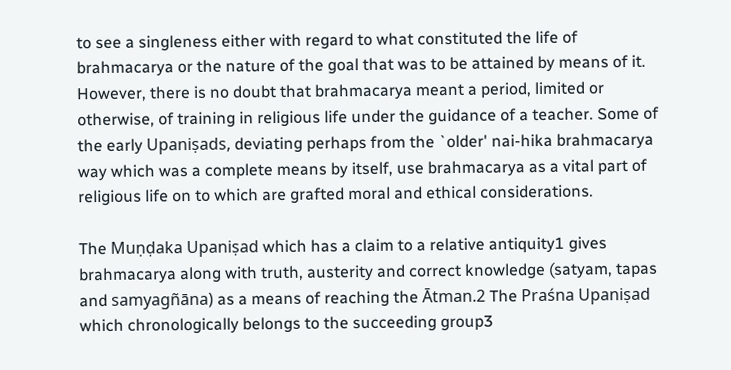to see a singleness either with regard to what constituted the life of brahmacarya or the nature of the goal that was to be attained by means of it. However, there is no doubt that brahmacarya meant a period, limited or otherwise, of training in religious life under the guidance of a teacher. Some of the early Upaniṣads, deviating perhaps from the `older' nai-hika brahmacarya way which was a complete means by itself, use brahmacarya as a vital part of religious life on to which are grafted moral and ethical considerations.

The Muṇḍaka Upaniṣad which has a claim to a relative antiquity1 gives brahmacarya along with truth, austerity and correct knowledge (satyam, tapas and samyagñāna) as a means of reaching the Ātman.2 The Praśna Upaniṣad which chronologically belongs to the succeeding group3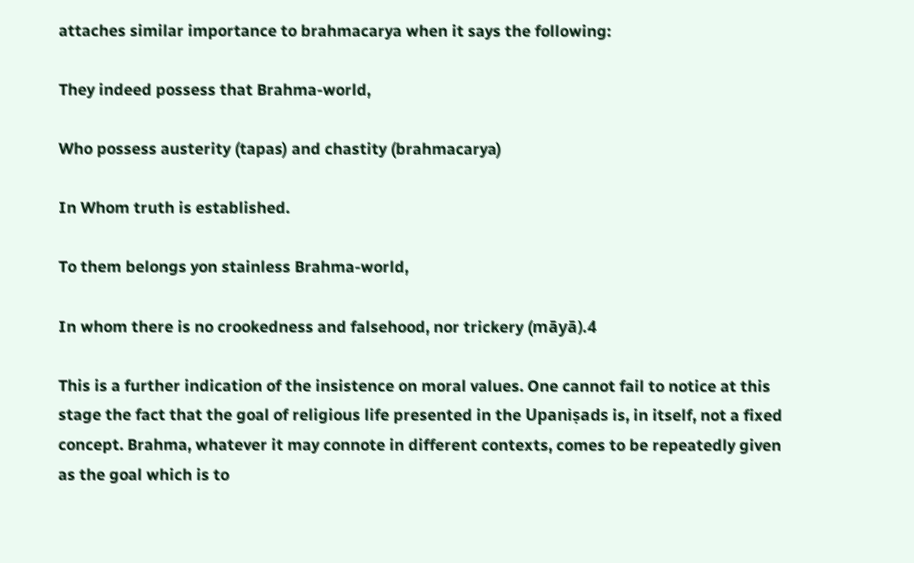attaches similar importance to brahmacarya when it says the following:

They indeed possess that Brahma-world,

Who possess austerity (tapas) and chastity (brahmacarya)

In Whom truth is established.

To them belongs yon stainless Brahma-world,

In whom there is no crookedness and falsehood, nor trickery (māyā).4

This is a further indication of the insistence on moral values. One cannot fail to notice at this stage the fact that the goal of religious life presented in the Upaniṣads is, in itself, not a fixed concept. Brahma, whatever it may connote in different contexts, comes to be repeatedly given as the goal which is to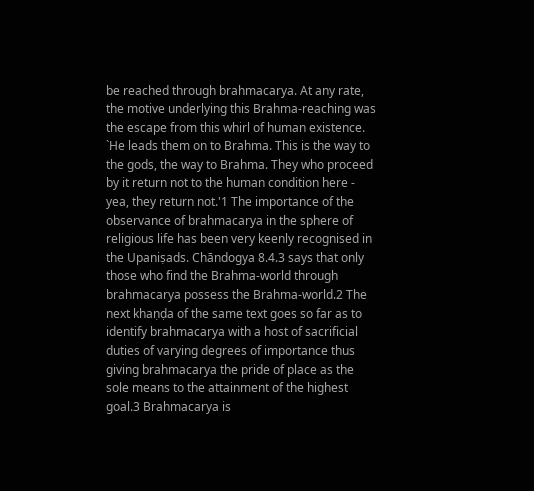be reached through brahmacarya. At any rate, the motive underlying this Brahma-reaching was the escape from this whirl of human existence. `He leads them on to Brahma. This is the way to the gods, the way to Brahma. They who proceed by it return not to the human condition here - yea, they return not.'1 The importance of the observance of brahmacarya in the sphere of religious life has been very keenly recognised in the Upaniṣads. Chāndogya 8.4.3 says that only those who find the Brahma-world through brahmacarya possess the Brahma-world.2 The next khaṇḍa of the same text goes so far as to identify brahmacarya with a host of sacrificial duties of varying degrees of importance thus giving brahmacarya the pride of place as the sole means to the attainment of the highest goal.3 Brahmacarya is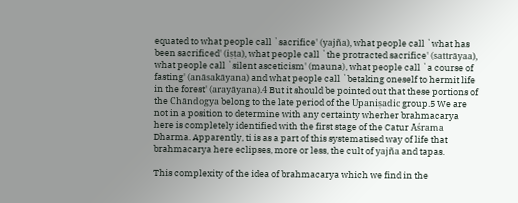equated to what people call `sacrifice' (yajña), what people call `what has been sacrificed' (iṣṭa), what people call `the protracted sacrifice' (sattrāyaa), what people call `silent asceticism' (mauna), what people call `a course of fasting' (anāsakāyana) and what people call `betaking oneself to hermit life in the forest' (arayāyana).4 But it should be pointed out that these portions of the Chāndogya belong to the late period of the Upaniṣadic group.5 We are not in a position to determine with any certainty wherher brahmacarya here is completely identified with the first stage of the Catur Āśrama Dharma. Apparently, ti is as a part of this systematised way of life that brahmacarya here eclipses, more or less, the cult of yajña and tapas.

This complexity of the idea of brahmacarya which we find in the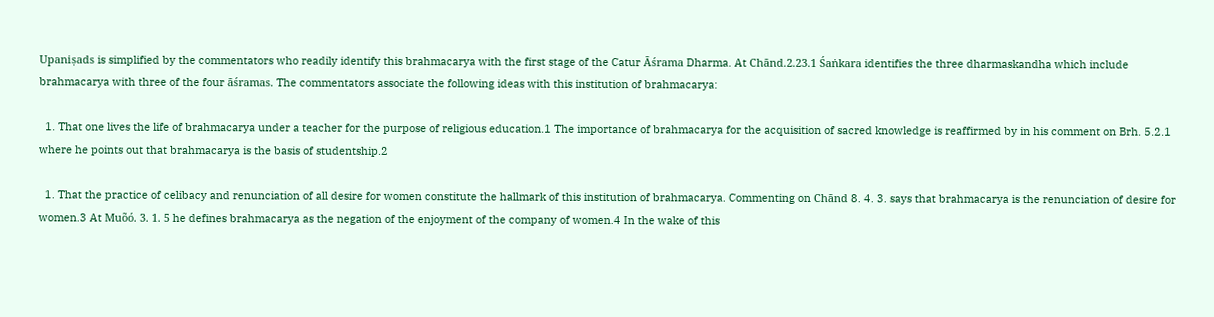Upaniṣads is simplified by the commentators who readily identify this brahmacarya with the first stage of the Catur Āśrama Dharma. At Chānd.2.23.1 Śaṅkara identifies the three dharmaskandha which include brahmacarya with three of the four āśramas. The commentators associate the following ideas with this institution of brahmacarya:

  1. That one lives the life of brahmacarya under a teacher for the purpose of religious education.1 The importance of brahmacarya for the acquisition of sacred knowledge is reaffirmed by in his comment on Brh. 5.2.1 where he points out that brahmacarya is the basis of studentship.2

  1. That the practice of celibacy and renunciation of all desire for women constitute the hallmark of this institution of brahmacarya. Commenting on Chānd 8. 4. 3. says that brahmacarya is the renunciation of desire for women.3 At Muõó. 3. 1. 5 he defines brahmacarya as the negation of the enjoyment of the company of women.4 In the wake of this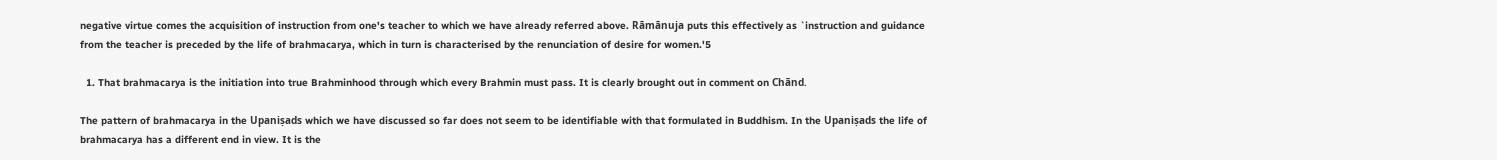negative virtue comes the acquisition of instruction from one's teacher to which we have already referred above. Rāmānuja puts this effectively as `instruction and guidance from the teacher is preceded by the life of brahmacarya, which in turn is characterised by the renunciation of desire for women.'5

  1. That brahmacarya is the initiation into true Brahminhood through which every Brahmin must pass. It is clearly brought out in comment on Chānd.

The pattern of brahmacarya in the Upaniṣads which we have discussed so far does not seem to be identifiable with that formulated in Buddhism. In the Upaniṣads the life of brahmacarya has a different end in view. It is the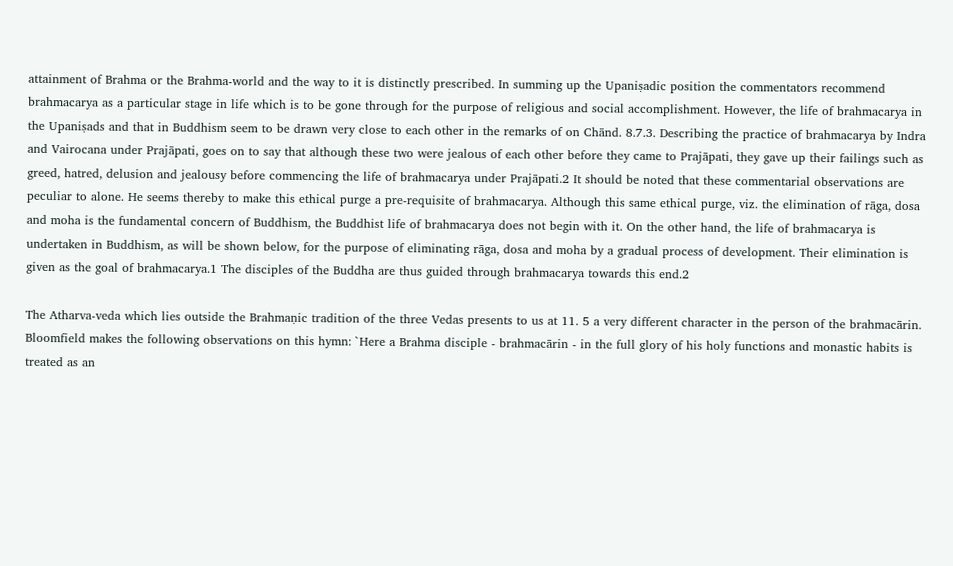attainment of Brahma or the Brahma-world and the way to it is distinctly prescribed. In summing up the Upaniṣadic position the commentators recommend brahmacarya as a particular stage in life which is to be gone through for the purpose of religious and social accomplishment. However, the life of brahmacarya in the Upaniṣads and that in Buddhism seem to be drawn very close to each other in the remarks of on Chānd. 8.7.3. Describing the practice of brahmacarya by Indra and Vairocana under Prajāpati, goes on to say that although these two were jealous of each other before they came to Prajāpati, they gave up their failings such as greed, hatred, delusion and jealousy before commencing the life of brahmacarya under Prajāpati.2 It should be noted that these commentarial observations are peculiar to alone. He seems thereby to make this ethical purge a pre-requisite of brahmacarya. Although this same ethical purge, viz. the elimination of rāga, dosa and moha is the fundamental concern of Buddhism, the Buddhist life of brahmacarya does not begin with it. On the other hand, the life of brahmacarya is undertaken in Buddhism, as will be shown below, for the purpose of eliminating rāga, dosa and moha by a gradual process of development. Their elimination is given as the goal of brahmacarya.1 The disciples of the Buddha are thus guided through brahmacarya towards this end.2

The Atharva-veda which lies outside the Brahmaṇic tradition of the three Vedas presents to us at 11. 5 a very different character in the person of the brahmacārin. Bloomfield makes the following observations on this hymn: `Here a Brahma disciple - brahmacārin - in the full glory of his holy functions and monastic habits is treated as an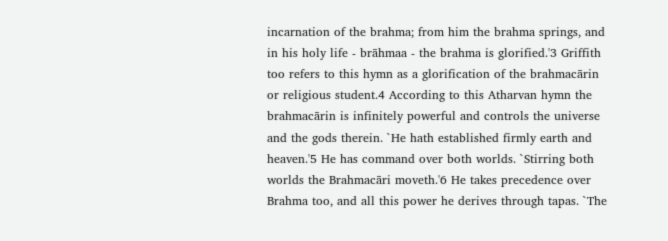incarnation of the brahma; from him the brahma springs, and in his holy life - brāhmaa - the brahma is glorified.'3 Griffith too refers to this hymn as a glorification of the brahmacārin or religious student.4 According to this Atharvan hymn the brahmacārin is infinitely powerful and controls the universe and the gods therein. `He hath established firmly earth and heaven.'5 He has command over both worlds. `Stirring both worlds the Brahmacāri moveth.'6 He takes precedence over Brahma too, and all this power he derives through tapas. `The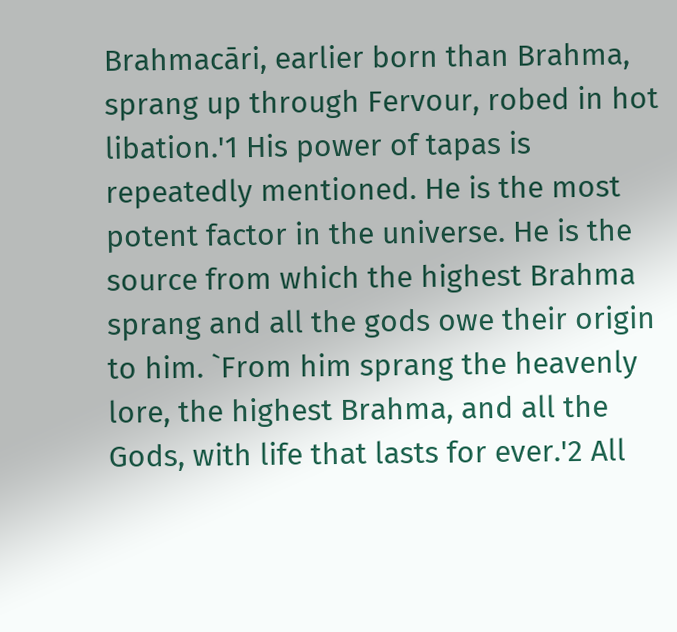Brahmacāri, earlier born than Brahma, sprang up through Fervour, robed in hot libation.'1 His power of tapas is repeatedly mentioned. He is the most potent factor in the universe. He is the source from which the highest Brahma sprang and all the gods owe their origin to him. `From him sprang the heavenly lore, the highest Brahma, and all the Gods, with life that lasts for ever.'2 All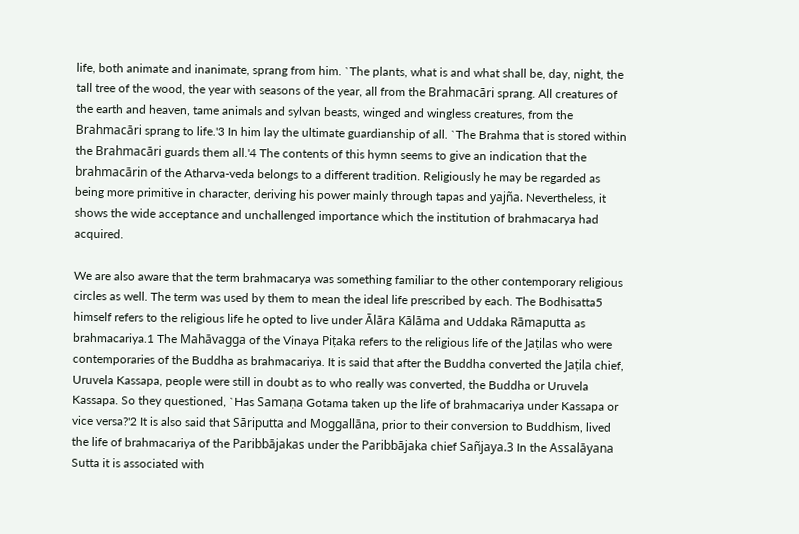life, both animate and inanimate, sprang from him. `The plants, what is and what shall be, day, night, the tall tree of the wood, the year with seasons of the year, all from the Brahmacāri sprang. All creatures of the earth and heaven, tame animals and sylvan beasts, winged and wingless creatures, from the Brahmacāri sprang to life.'3 In him lay the ultimate guardianship of all. `The Brahma that is stored within the Brahmacāri guards them all.'4 The contents of this hymn seems to give an indication that the brahmacārin of the Atharva-veda belongs to a different tradition. Religiously he may be regarded as being more primitive in character, deriving his power mainly through tapas and yajña. Nevertheless, it shows the wide acceptance and unchallenged importance which the institution of brahmacarya had acquired.

We are also aware that the term brahmacarya was something familiar to the other contemporary religious circles as well. The term was used by them to mean the ideal life prescribed by each. The Bodhisatta5 himself refers to the religious life he opted to live under Ālāra Kālāma and Uddaka Rāmaputta as brahmacariya.1 The Mahāvagga of the Vinaya Piṭaka refers to the religious life of the Jaṭilas who were contemporaries of the Buddha as brahmacariya. It is said that after the Buddha converted the Jaṭila chief, Uruvela Kassapa, people were still in doubt as to who really was converted, the Buddha or Uruvela Kassapa. So they questioned, `Has Samaṇa Gotama taken up the life of brahmacariya under Kassapa or vice versa?'2 It is also said that Sāriputta and Moggallāna, prior to their conversion to Buddhism, lived the life of brahmacariya of the Paribbājakas under the Paribbājaka chief Sañjaya.3 In the Assalāyana Sutta it is associated with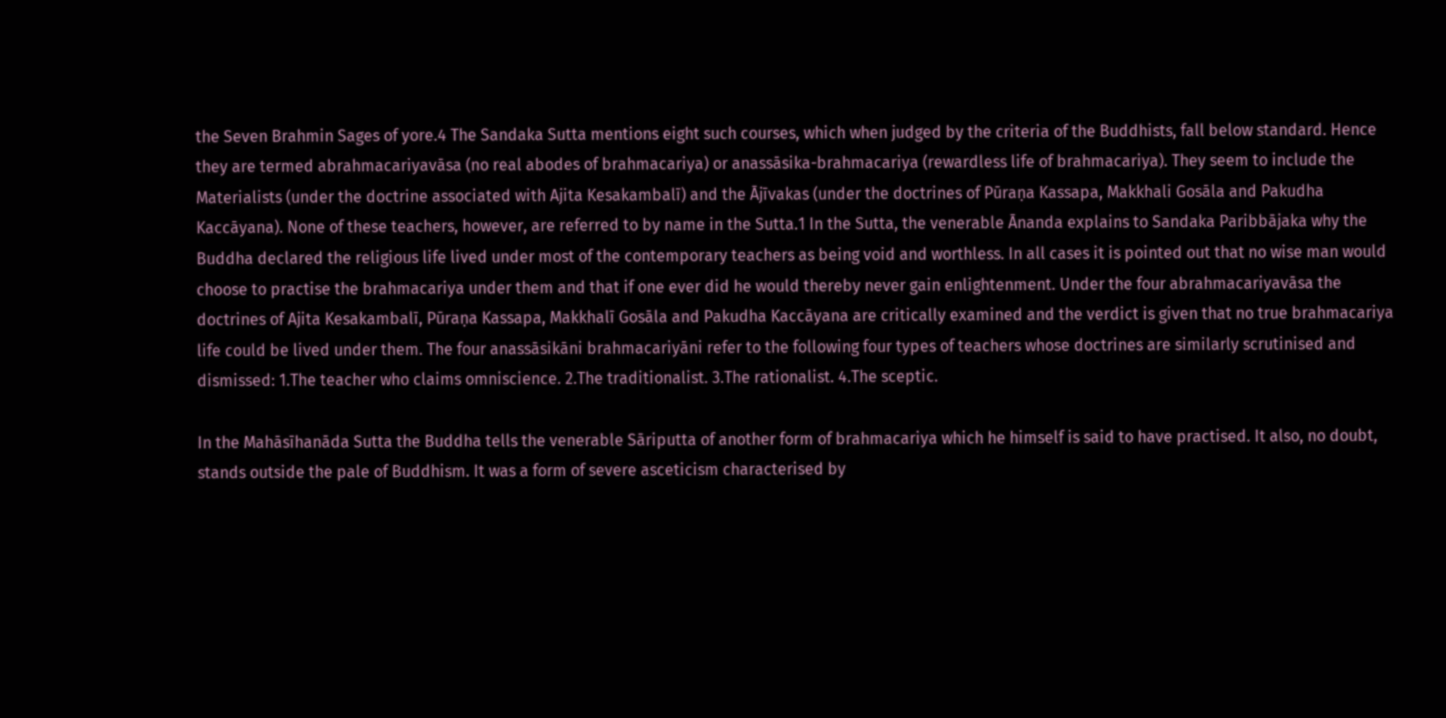the Seven Brahmin Sages of yore.4 The Sandaka Sutta mentions eight such courses, which when judged by the criteria of the Buddhists, fall below standard. Hence they are termed abrahmacariyavāsa (no real abodes of brahmacariya) or anassāsika-brahmacariya (rewardless life of brahmacariya). They seem to include the Materialists (under the doctrine associated with Ajita Kesakambalī) and the Ājīvakas (under the doctrines of Pūraṇa Kassapa, Makkhali Gosāla and Pakudha Kaccāyana). None of these teachers, however, are referred to by name in the Sutta.1 In the Sutta, the venerable Ānanda explains to Sandaka Paribbājaka why the Buddha declared the religious life lived under most of the contemporary teachers as being void and worthless. In all cases it is pointed out that no wise man would choose to practise the brahmacariya under them and that if one ever did he would thereby never gain enlightenment. Under the four abrahmacariyavāsa the doctrines of Ajita Kesakambalī, Pūraṇa Kassapa, Makkhalī Gosāla and Pakudha Kaccāyana are critically examined and the verdict is given that no true brahmacariya life could be lived under them. The four anassāsikāni brahmacariyāni refer to the following four types of teachers whose doctrines are similarly scrutinised and dismissed: 1.The teacher who claims omniscience. 2.The traditionalist. 3.The rationalist. 4.The sceptic.

In the Mahāsīhanāda Sutta the Buddha tells the venerable Sāriputta of another form of brahmacariya which he himself is said to have practised. It also, no doubt, stands outside the pale of Buddhism. It was a form of severe asceticism characterised by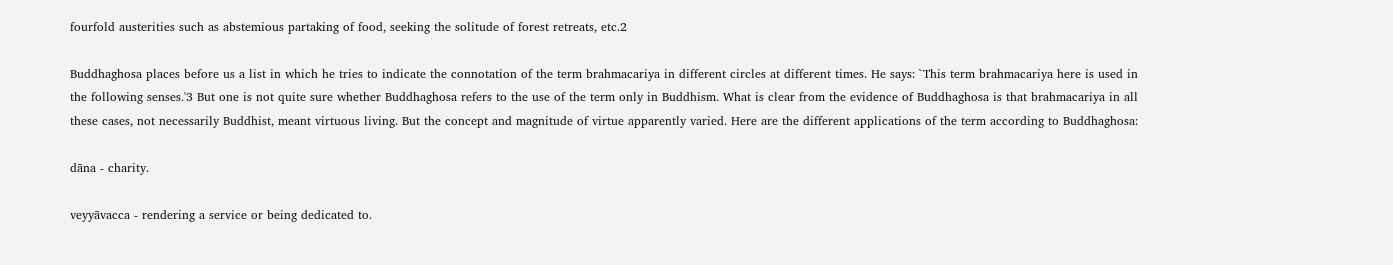fourfold austerities such as abstemious partaking of food, seeking the solitude of forest retreats, etc.2

Buddhaghosa places before us a list in which he tries to indicate the connotation of the term brahmacariya in different circles at different times. He says: `This term brahmacariya here is used in the following senses.'3 But one is not quite sure whether Buddhaghosa refers to the use of the term only in Buddhism. What is clear from the evidence of Buddhaghosa is that brahmacariya in all these cases, not necessarily Buddhist, meant virtuous living. But the concept and magnitude of virtue apparently varied. Here are the different applications of the term according to Buddhaghosa:

dāna - charity.

veyyāvacca - rendering a service or being dedicated to.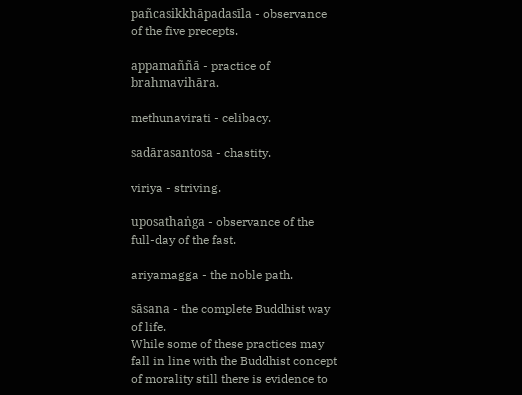pañcasikkhāpadasīla - observance of the five precepts.

appamaññā - practice of brahmavihāra.

methunavirati - celibacy.

sadārasantosa - chastity.

viriya - striving.

uposathaṅga - observance of the full-day of the fast.

ariyamagga - the noble path.

sāsana - the complete Buddhist way of life.
While some of these practices may fall in line with the Buddhist concept of morality still there is evidence to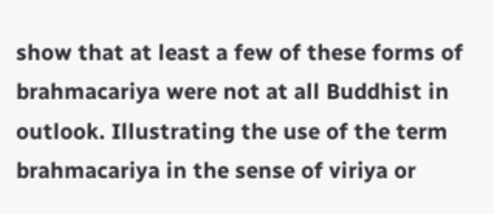show that at least a few of these forms of brahmacariya were not at all Buddhist in outlook. Illustrating the use of the term brahmacariya in the sense of viriya or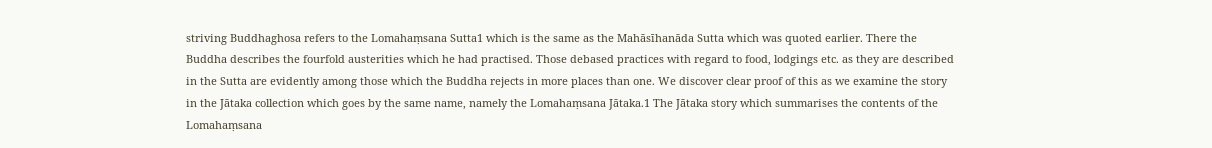striving Buddhaghosa refers to the Lomahaṃsana Sutta1 which is the same as the Mahāsīhanāda Sutta which was quoted earlier. There the Buddha describes the fourfold austerities which he had practised. Those debased practices with regard to food, lodgings etc. as they are described in the Sutta are evidently among those which the Buddha rejects in more places than one. We discover clear proof of this as we examine the story in the Jātaka collection which goes by the same name, namely the Lomahaṃsana Jātaka.1 The Jātaka story which summarises the contents of the Lomahaṃsana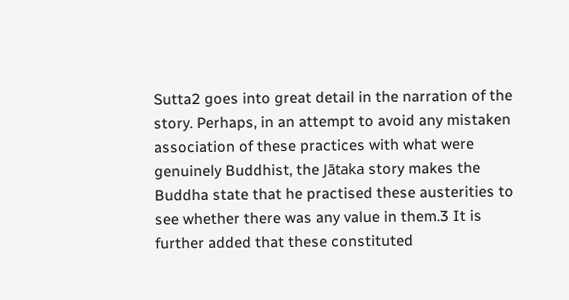Sutta2 goes into great detail in the narration of the story. Perhaps, in an attempt to avoid any mistaken association of these practices with what were genuinely Buddhist, the Jātaka story makes the Buddha state that he practised these austerities to see whether there was any value in them.3 It is further added that these constituted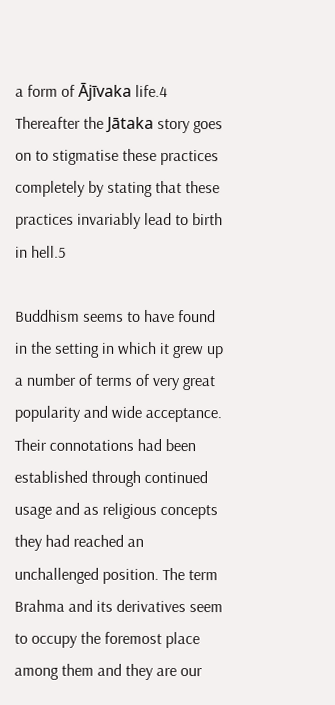a form of Ājīvaka life.4 Thereafter the Jātaka story goes on to stigmatise these practices completely by stating that these practices invariably lead to birth in hell.5

Buddhism seems to have found in the setting in which it grew up a number of terms of very great popularity and wide acceptance. Their connotations had been established through continued usage and as religious concepts they had reached an unchallenged position. The term Brahma and its derivatives seem to occupy the foremost place among them and they are our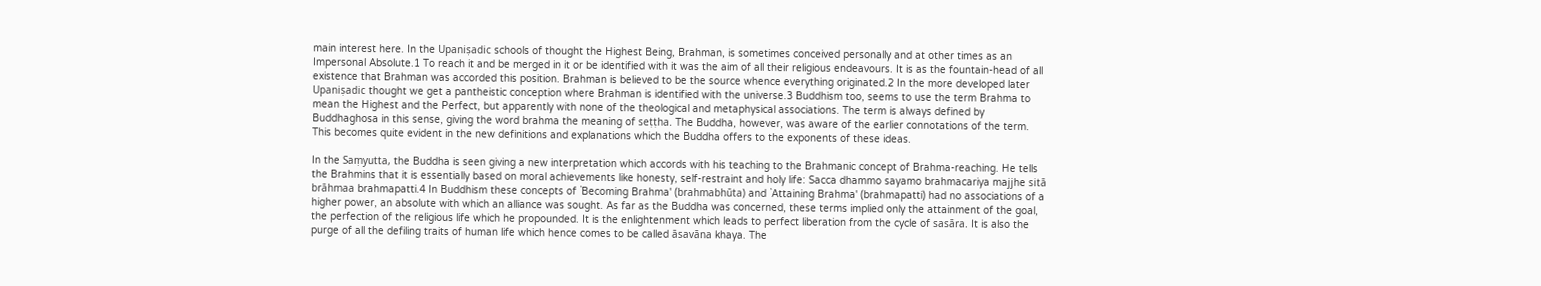main interest here. In the Upaniṣadic schools of thought the Highest Being, Brahman, is sometimes conceived personally and at other times as an Impersonal Absolute.1 To reach it and be merged in it or be identified with it was the aim of all their religious endeavours. It is as the fountain-head of all existence that Brahman was accorded this position. Brahman is believed to be the source whence everything originated.2 In the more developed later Upaniṣadic thought we get a pantheistic conception where Brahman is identified with the universe.3 Buddhism too, seems to use the term Brahma to mean the Highest and the Perfect, but apparently with none of the theological and metaphysical associations. The term is always defined by Buddhaghosa in this sense, giving the word brahma the meaning of seṭṭha. The Buddha, however, was aware of the earlier connotations of the term. This becomes quite evident in the new definitions and explanations which the Buddha offers to the exponents of these ideas.

In the Saṃyutta, the Buddha is seen giving a new interpretation which accords with his teaching to the Brahmanic concept of Brahma-reaching. He tells the Brahmins that it is essentially based on moral achievements like honesty, self-restraint and holy life: Sacca dhammo sayamo brahmacariya majjhe sitā brāhmaa brahmapatti.4 In Buddhism these concepts of `Becoming Brahma' (brahmabhūta) and `Attaining Brahma' (brahmapatti) had no associations of a higher power, an absolute with which an alliance was sought. As far as the Buddha was concerned, these terms implied only the attainment of the goal, the perfection of the religious life which he propounded. It is the enlightenment which leads to perfect liberation from the cycle of sasāra. It is also the purge of all the defiling traits of human life which hence comes to be called āsavāna khaya. The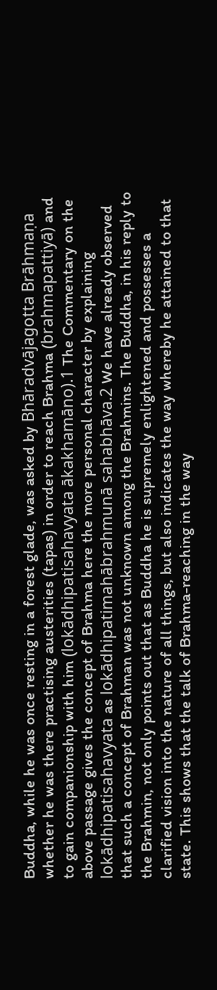Buddha, while he was once resting in a forest glade, was asked by Bhāradvājagotta Brāhmaṇa whether he was there practising austerities (tapas) in order to reach Brahma (brahmapattiyā) and to gain companionship with him (lokādhipatisahavyata ākakhamāno).1 The Commentary on the above passage gives the concept of Brahma here the more personal character by explaining lokādhipatisahavyata as lokādhipatimahābrahmunā sahabhāva.2 We have already observed that such a concept of Brahman was not unknown among the Brahmins. The Buddha, in his reply to the Brahmin, not only points out that as Buddha he is supremely enlightened and possesses a clarified vision into the nature of all things, but also indicates the way whereby he attained to that state. This shows that the talk of Brahma-reaching in the way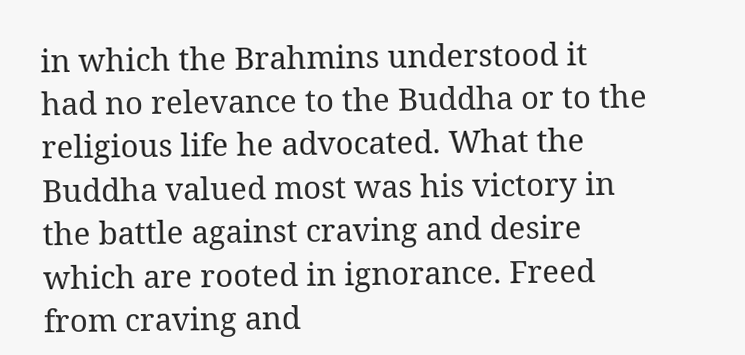in which the Brahmins understood it had no relevance to the Buddha or to the religious life he advocated. What the Buddha valued most was his victory in the battle against craving and desire which are rooted in ignorance. Freed from craving and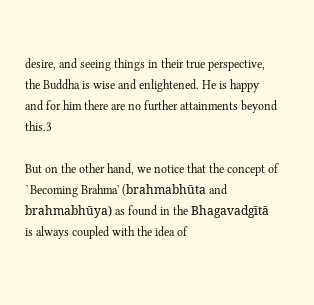desire, and seeing things in their true perspective, the Buddha is wise and enlightened. He is happy and for him there are no further attainments beyond this.3

But on the other hand, we notice that the concept of `Becoming Brahma' (brahmabhūta and brahmabhūya) as found in the Bhagavadgītā is always coupled with the idea of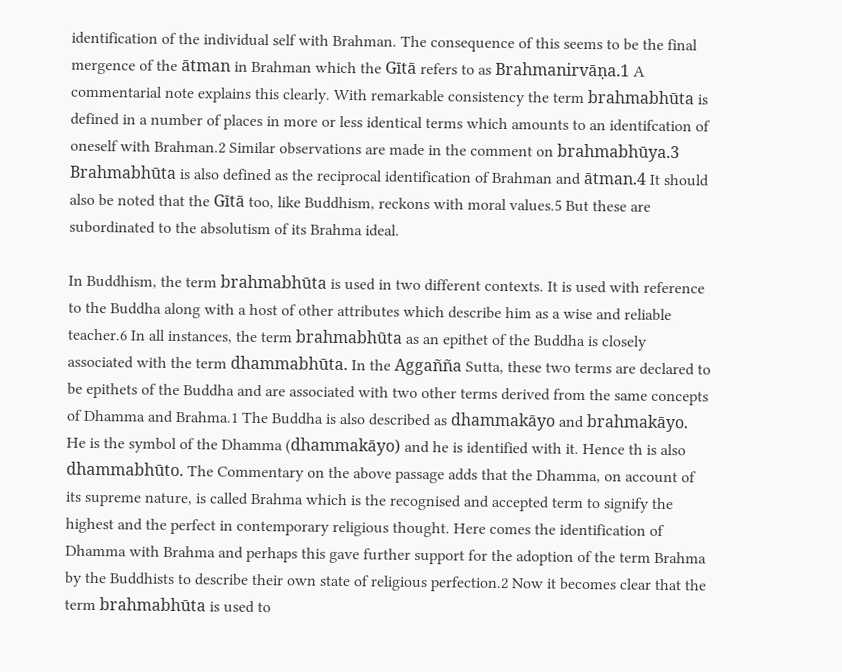identification of the individual self with Brahman. The consequence of this seems to be the final mergence of the ātman in Brahman which the Gītā refers to as Brahmanirvāṇa.1 A commentarial note explains this clearly. With remarkable consistency the term brahmabhūta is defined in a number of places in more or less identical terms which amounts to an identifcation of oneself with Brahman.2 Similar observations are made in the comment on brahmabhūya.3 Brahmabhūta is also defined as the reciprocal identification of Brahman and ātman.4 It should also be noted that the Gītā too, like Buddhism, reckons with moral values.5 But these are subordinated to the absolutism of its Brahma ideal.

In Buddhism, the term brahmabhūta is used in two different contexts. It is used with reference to the Buddha along with a host of other attributes which describe him as a wise and reliable teacher.6 In all instances, the term brahmabhūta as an epithet of the Buddha is closely associated with the term dhammabhūta. In the Aggañña Sutta, these two terms are declared to be epithets of the Buddha and are associated with two other terms derived from the same concepts of Dhamma and Brahma.1 The Buddha is also described as dhammakāyo and brahmakāyo. He is the symbol of the Dhamma (dhammakāyo) and he is identified with it. Hence th is also dhammabhūto. The Commentary on the above passage adds that the Dhamma, on account of its supreme nature, is called Brahma which is the recognised and accepted term to signify the highest and the perfect in contemporary religious thought. Here comes the identification of Dhamma with Brahma and perhaps this gave further support for the adoption of the term Brahma by the Buddhists to describe their own state of religious perfection.2 Now it becomes clear that the term brahmabhūta is used to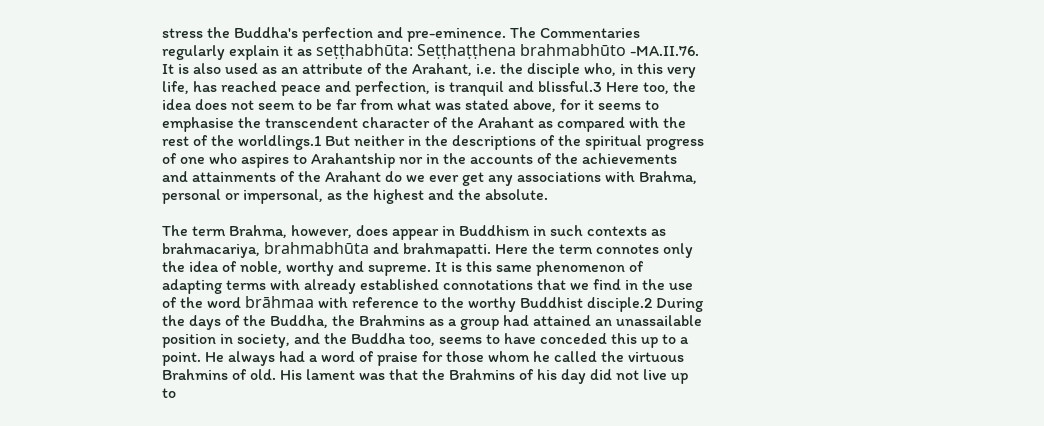stress the Buddha's perfection and pre-eminence. The Commentaries regularly explain it as seṭṭhabhūta: Seṭṭhaṭṭhena brahmabhūto -MA.II.76. It is also used as an attribute of the Arahant, i.e. the disciple who, in this very life, has reached peace and perfection, is tranquil and blissful.3 Here too, the idea does not seem to be far from what was stated above, for it seems to emphasise the transcendent character of the Arahant as compared with the rest of the worldlings.1 But neither in the descriptions of the spiritual progress of one who aspires to Arahantship nor in the accounts of the achievements and attainments of the Arahant do we ever get any associations with Brahma, personal or impersonal, as the highest and the absolute.

The term Brahma, however, does appear in Buddhism in such contexts as brahmacariya, brahmabhūta and brahmapatti. Here the term connotes only the idea of noble, worthy and supreme. It is this same phenomenon of adapting terms with already established connotations that we find in the use of the word brāhmaa with reference to the worthy Buddhist disciple.2 During the days of the Buddha, the Brahmins as a group had attained an unassailable position in society, and the Buddha too, seems to have conceded this up to a point. He always had a word of praise for those whom he called the virtuous Brahmins of old. His lament was that the Brahmins of his day did not live up to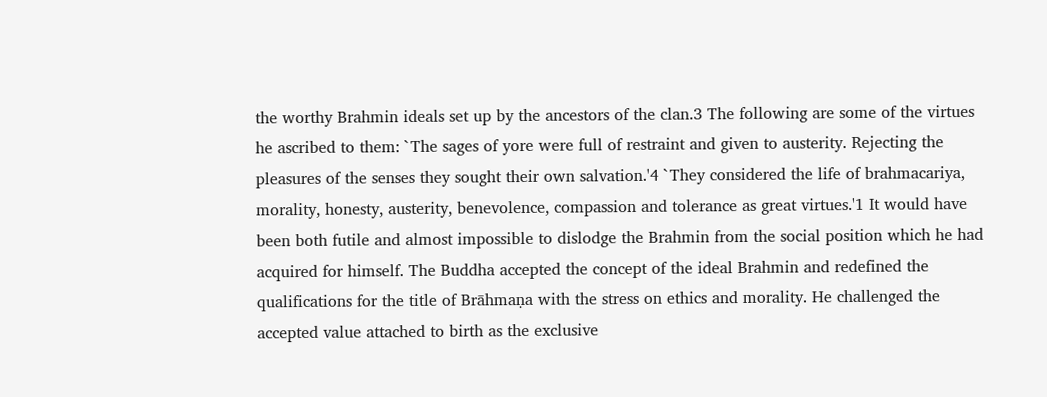the worthy Brahmin ideals set up by the ancestors of the clan.3 The following are some of the virtues he ascribed to them: `The sages of yore were full of restraint and given to austerity. Rejecting the pleasures of the senses they sought their own salvation.'4 `They considered the life of brahmacariya, morality, honesty, austerity, benevolence, compassion and tolerance as great virtues.'1 It would have been both futile and almost impossible to dislodge the Brahmin from the social position which he had acquired for himself. The Buddha accepted the concept of the ideal Brahmin and redefined the qualifications for the title of Brāhmaṇa with the stress on ethics and morality. He challenged the accepted value attached to birth as the exclusive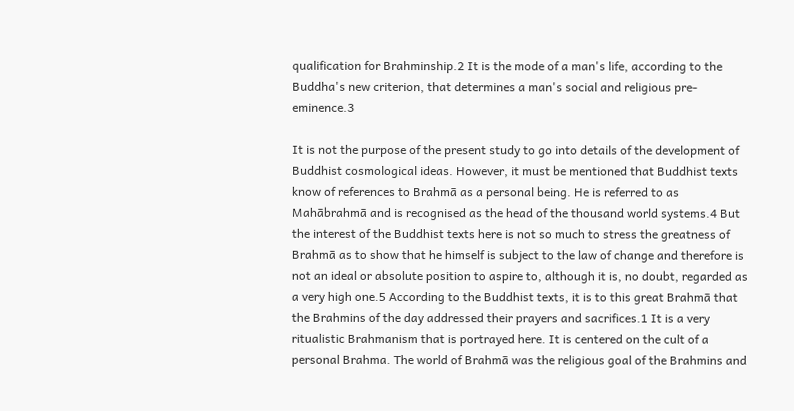qualification for Brahminship.2 It is the mode of a man's life, according to the Buddha's new criterion, that determines a man's social and religious pre-eminence.3

It is not the purpose of the present study to go into details of the development of Buddhist cosmological ideas. However, it must be mentioned that Buddhist texts know of references to Brahmā as a personal being. He is referred to as Mahābrahmā and is recognised as the head of the thousand world systems.4 But the interest of the Buddhist texts here is not so much to stress the greatness of Brahmā as to show that he himself is subject to the law of change and therefore is not an ideal or absolute position to aspire to, although it is, no doubt, regarded as a very high one.5 According to the Buddhist texts, it is to this great Brahmā that the Brahmins of the day addressed their prayers and sacrifices.1 It is a very ritualistic Brahmanism that is portrayed here. It is centered on the cult of a personal Brahma. The world of Brahmā was the religious goal of the Brahmins and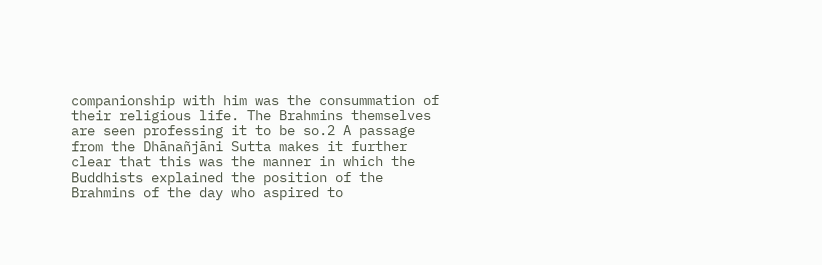companionship with him was the consummation of their religious life. The Brahmins themselves are seen professing it to be so.2 A passage from the Dhānañjāni Sutta makes it further clear that this was the manner in which the Buddhists explained the position of the Brahmins of the day who aspired to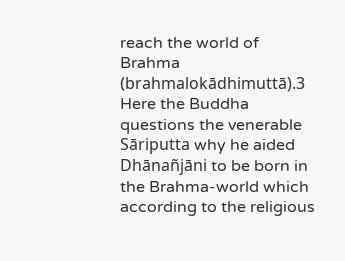reach the world of Brahma (brahmalokādhimuttā).3 Here the Buddha questions the venerable Sāriputta why he aided Dhānañjāni to be born in the Brahma-world which according to the religious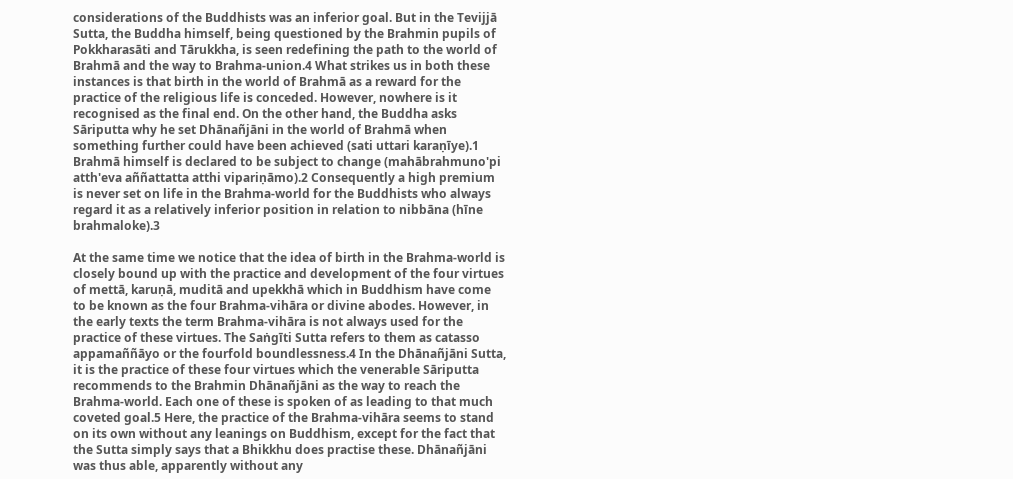considerations of the Buddhists was an inferior goal. But in the Tevijjā Sutta, the Buddha himself, being questioned by the Brahmin pupils of Pokkharasāti and Tārukkha, is seen redefining the path to the world of Brahmā and the way to Brahma-union.4 What strikes us in both these instances is that birth in the world of Brahmā as a reward for the practice of the religious life is conceded. However, nowhere is it recognised as the final end. On the other hand, the Buddha asks Sāriputta why he set Dhānañjāni in the world of Brahmā when something further could have been achieved (sati uttari karaṇīye).1 Brahmā himself is declared to be subject to change (mahābrahmuno'pi atth'eva aññattatta atthi vipariṇāmo).2 Consequently a high premium is never set on life in the Brahma-world for the Buddhists who always regard it as a relatively inferior position in relation to nibbāna (hīne brahmaloke).3

At the same time we notice that the idea of birth in the Brahma-world is closely bound up with the practice and development of the four virtues of mettā, karuṇā, muditā and upekkhā which in Buddhism have come to be known as the four Brahma-vihāra or divine abodes. However, in the early texts the term Brahma-vihāra is not always used for the practice of these virtues. The Saṅgīti Sutta refers to them as catasso appamaññāyo or the fourfold boundlessness.4 In the Dhānañjāni Sutta, it is the practice of these four virtues which the venerable Sāriputta recommends to the Brahmin Dhānañjāni as the way to reach the Brahma-world. Each one of these is spoken of as leading to that much coveted goal.5 Here, the practice of the Brahma-vihāra seems to stand on its own without any leanings on Buddhism, except for the fact that the Sutta simply says that a Bhikkhu does practise these. Dhānañjāni was thus able, apparently without any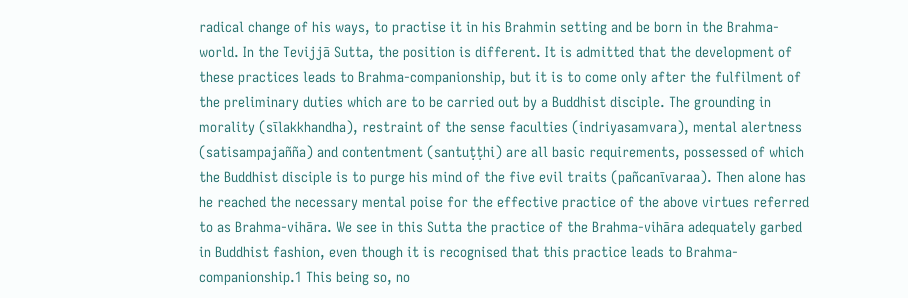radical change of his ways, to practise it in his Brahmin setting and be born in the Brahma-world. In the Tevijjā Sutta, the position is different. It is admitted that the development of these practices leads to Brahma-companionship, but it is to come only after the fulfilment of the preliminary duties which are to be carried out by a Buddhist disciple. The grounding in morality (sīlakkhandha), restraint of the sense faculties (indriyasamvara), mental alertness (satisampajañña) and contentment (santuṭṭhi) are all basic requirements, possessed of which the Buddhist disciple is to purge his mind of the five evil traits (pañcanīvaraa). Then alone has he reached the necessary mental poise for the effective practice of the above virtues referred to as Brahma-vihāra. We see in this Sutta the practice of the Brahma-vihāra adequately garbed in Buddhist fashion, even though it is recognised that this practice leads to Brahma-companionship.1 This being so, no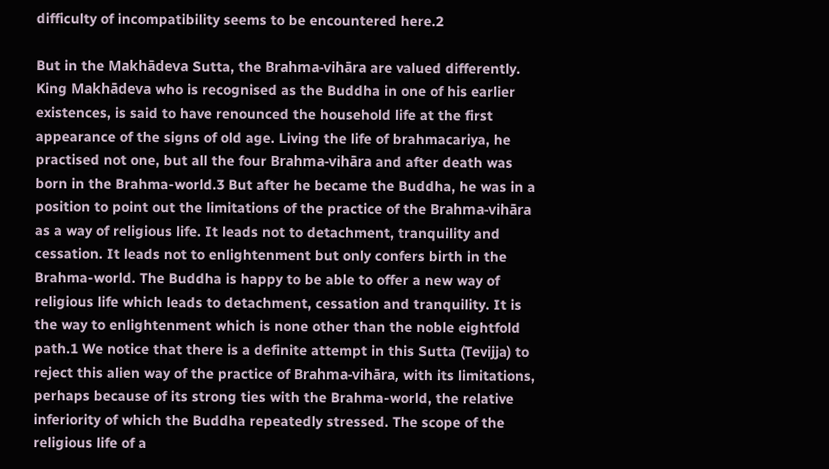difficulty of incompatibility seems to be encountered here.2

But in the Makhādeva Sutta, the Brahma-vihāra are valued differently. King Makhādeva who is recognised as the Buddha in one of his earlier existences, is said to have renounced the household life at the first appearance of the signs of old age. Living the life of brahmacariya, he practised not one, but all the four Brahma-vihāra and after death was born in the Brahma-world.3 But after he became the Buddha, he was in a position to point out the limitations of the practice of the Brahma-vihāra as a way of religious life. It leads not to detachment, tranquility and cessation. It leads not to enlightenment but only confers birth in the Brahma-world. The Buddha is happy to be able to offer a new way of religious life which leads to detachment, cessation and tranquility. It is the way to enlightenment which is none other than the noble eightfold path.1 We notice that there is a definite attempt in this Sutta (Tevijja) to reject this alien way of the practice of Brahma-vihāra, with its limitations, perhaps because of its strong ties with the Brahma-world, the relative inferiority of which the Buddha repeatedly stressed. The scope of the religious life of a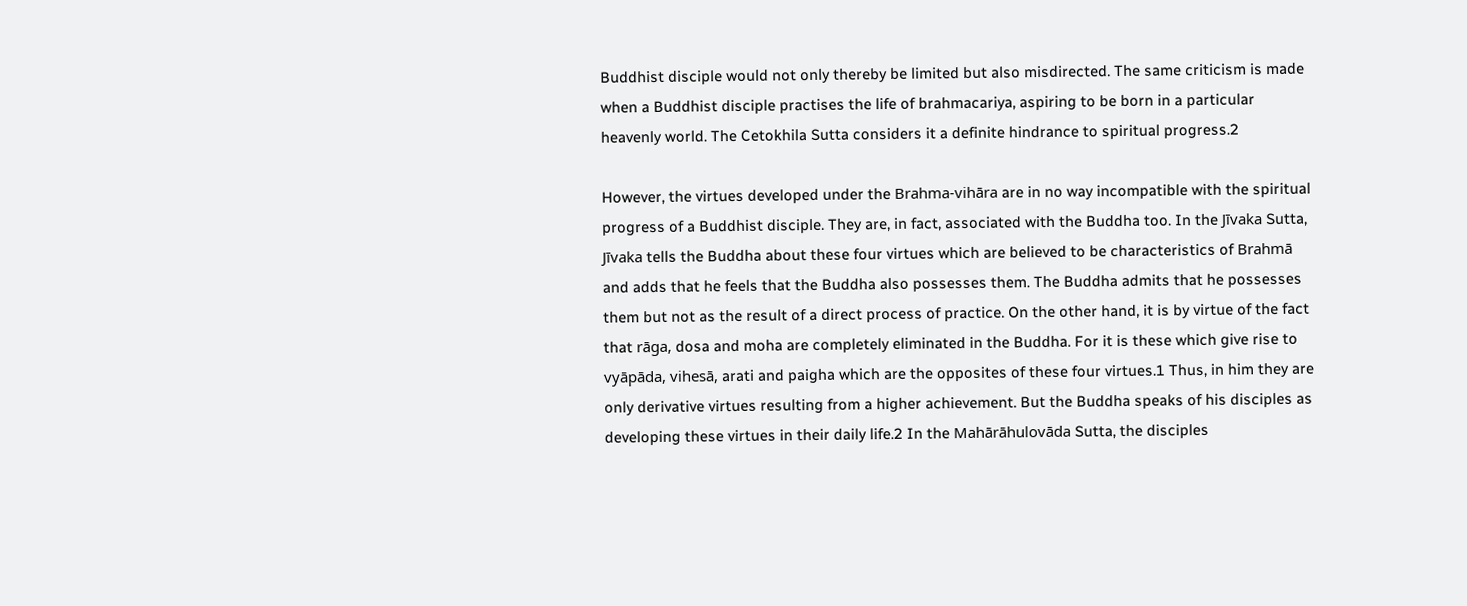Buddhist disciple would not only thereby be limited but also misdirected. The same criticism is made when a Buddhist disciple practises the life of brahmacariya, aspiring to be born in a particular heavenly world. The Cetokhila Sutta considers it a definite hindrance to spiritual progress.2

However, the virtues developed under the Brahma-vihāra are in no way incompatible with the spiritual progress of a Buddhist disciple. They are, in fact, associated with the Buddha too. In the Jīvaka Sutta, Jīvaka tells the Buddha about these four virtues which are believed to be characteristics of Brahmā and adds that he feels that the Buddha also possesses them. The Buddha admits that he possesses them but not as the result of a direct process of practice. On the other hand, it is by virtue of the fact that rāga, dosa and moha are completely eliminated in the Buddha. For it is these which give rise to vyāpāda, vihesā, arati and paigha which are the opposites of these four virtues.1 Thus, in him they are only derivative virtues resulting from a higher achievement. But the Buddha speaks of his disciples as developing these virtues in their daily life.2 In the Mahārāhulovāda Sutta, the disciples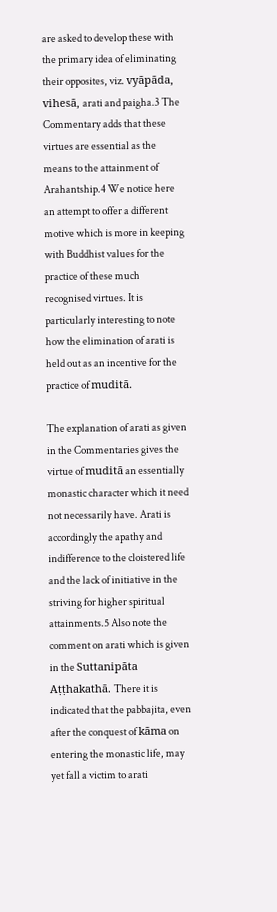are asked to develop these with the primary idea of eliminating their opposites, viz. vyāpāda, vihesā, arati and paigha.3 The Commentary adds that these virtues are essential as the means to the attainment of Arahantship.4 We notice here an attempt to offer a different motive which is more in keeping with Buddhist values for the practice of these much recognised virtues. It is particularly interesting to note how the elimination of arati is held out as an incentive for the practice of muditā.

The explanation of arati as given in the Commentaries gives the virtue of muditā an essentially monastic character which it need not necessarily have. Arati is accordingly the apathy and indifference to the cloistered life and the lack of initiative in the striving for higher spiritual attainments.5 Also note the comment on arati which is given in the Suttanipāta Aṭṭhakathā. There it is indicated that the pabbajita, even after the conquest of kāma on entering the monastic life, may yet fall a victim to arati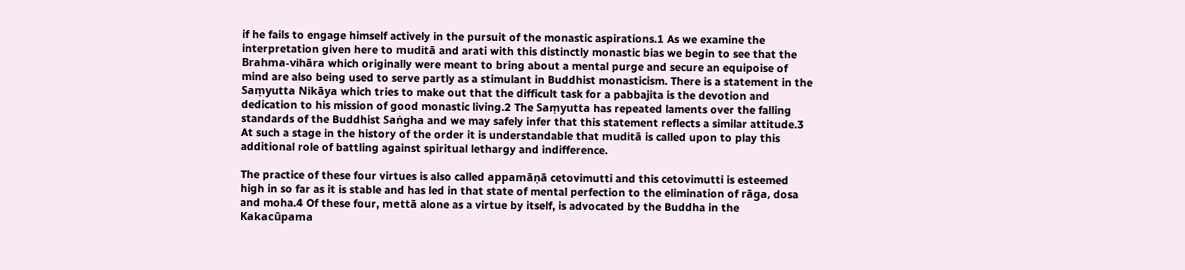if he fails to engage himself actively in the pursuit of the monastic aspirations.1 As we examine the interpretation given here to muditā and arati with this distinctly monastic bias we begin to see that the Brahma-vihāra which originally were meant to bring about a mental purge and secure an equipoise of mind are also being used to serve partly as a stimulant in Buddhist monasticism. There is a statement in the Saṃyutta Nikāya which tries to make out that the difficult task for a pabbajita is the devotion and dedication to his mission of good monastic living.2 The Saṃyutta has repeated laments over the falling standards of the Buddhist Saṅgha and we may safely infer that this statement reflects a similar attitude.3 At such a stage in the history of the order it is understandable that muditā is called upon to play this additional role of battling against spiritual lethargy and indifference.

The practice of these four virtues is also called appamāṇā cetovimutti and this cetovimutti is esteemed high in so far as it is stable and has led in that state of mental perfection to the elimination of rāga, dosa and moha.4 Of these four, mettā alone as a virtue by itself, is advocated by the Buddha in the Kakacūpama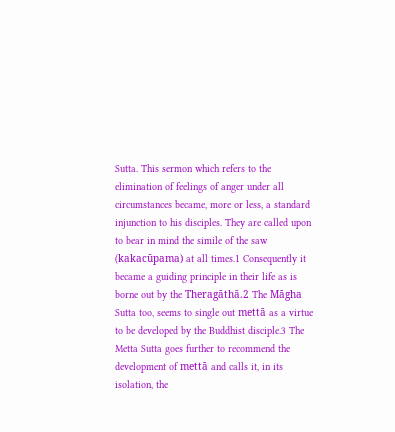Sutta. This sermon which refers to the elimination of feelings of anger under all circumstances became, more or less, a standard injunction to his disciples. They are called upon to bear in mind the simile of the saw (kakacūpama) at all times.1 Consequently it became a guiding principle in their life as is borne out by the Theragāthā.2 The Māgha Sutta too, seems to single out mettā as a virtue to be developed by the Buddhist disciple.3 The Metta Sutta goes further to recommend the development of mettā and calls it, in its isolation, the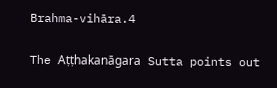Brahma-vihāra.4

The Aṭṭhakanāgara Sutta points out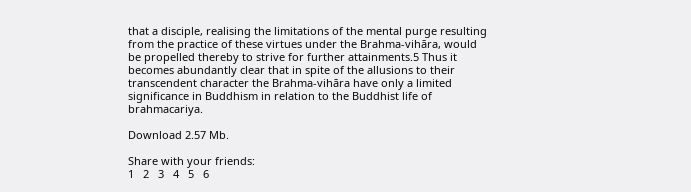that a disciple, realising the limitations of the mental purge resulting from the practice of these virtues under the Brahma-vihāra, would be propelled thereby to strive for further attainments.5 Thus it becomes abundantly clear that in spite of the allusions to their transcendent character the Brahma-vihāra have only a limited significance in Buddhism in relation to the Buddhist life of brahmacariya.

Download 2.57 Mb.

Share with your friends:
1   2   3   4   5   6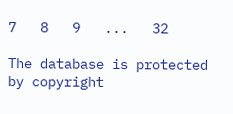7   8   9   ...   32

The database is protected by copyright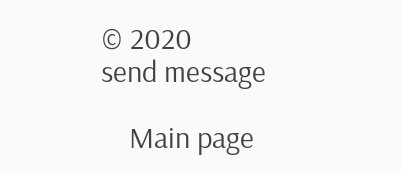© 2020
send message

    Main page